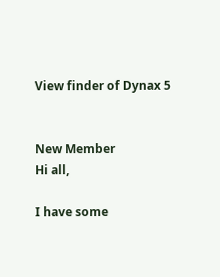View finder of Dynax 5


New Member
Hi all,

I have some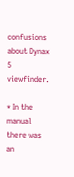confusions about Dynax 5 viewfinder.

* In the manual there was an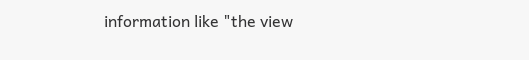information like "the view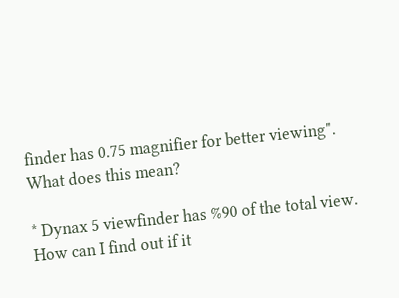finder has 0.75 magnifier for better viewing". What does this mean?

* Dynax 5 viewfinder has %90 of the total view. How can I find out if it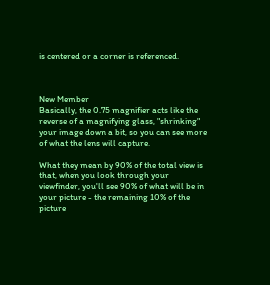is centered or a corner is referenced.



New Member
Basically, the 0.75 magnifier acts like the reverse of a magnifying glass, "shrinking" your image down a bit, so you can see more of what the lens will capture.

What they mean by 90% of the total view is that, when you look through your viewfinder, you'll see 90% of what will be in your picture - the remaining 10% of the picture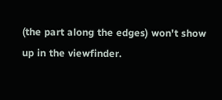(the part along the edges) won't show up in the viewfinder.